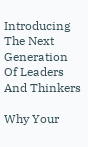Introducing The Next Generation Of Leaders And Thinkers

Why Your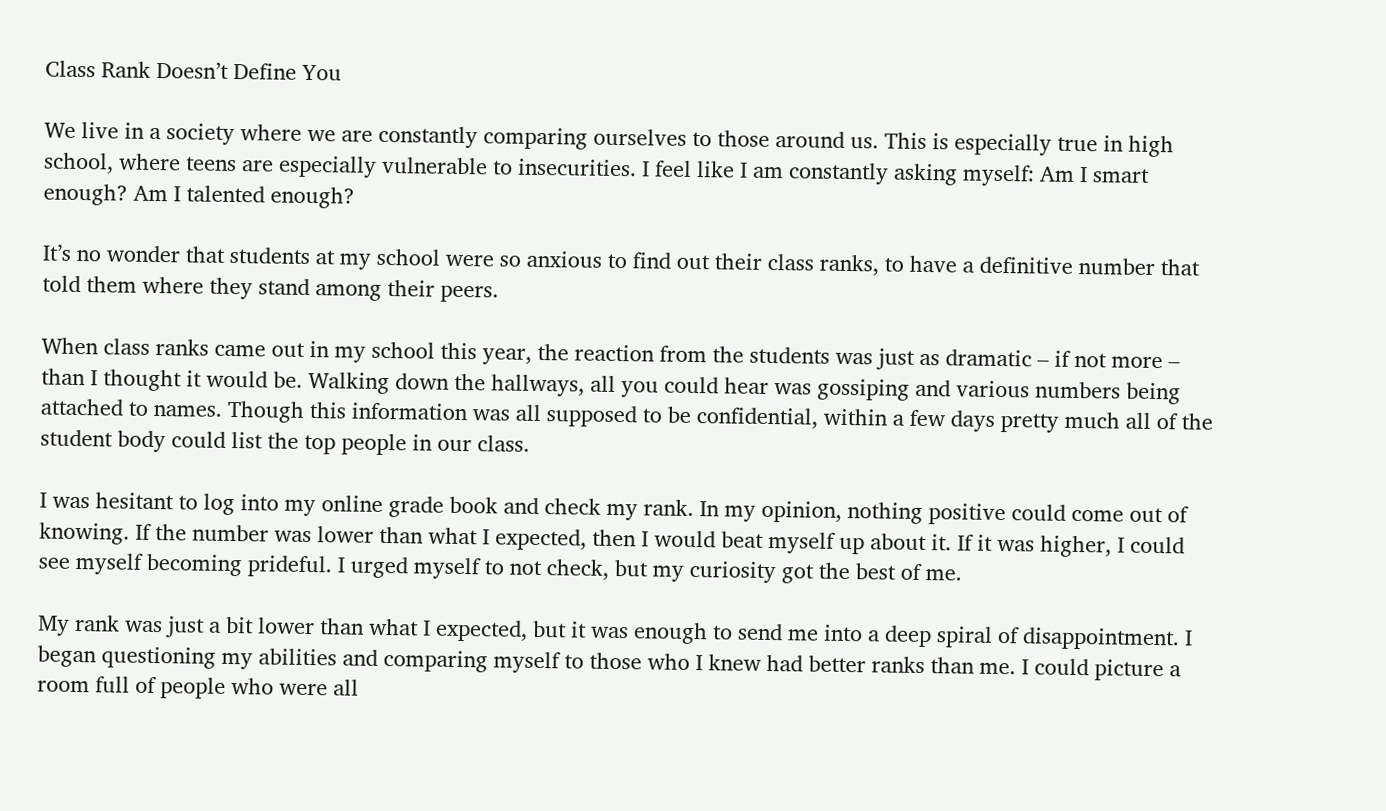Class Rank Doesn’t Define You

We live in a society where we are constantly comparing ourselves to those around us. This is especially true in high school, where teens are especially vulnerable to insecurities. I feel like I am constantly asking myself: Am I smart enough? Am I talented enough?

It’s no wonder that students at my school were so anxious to find out their class ranks, to have a definitive number that told them where they stand among their peers.

When class ranks came out in my school this year, the reaction from the students was just as dramatic – if not more – than I thought it would be. Walking down the hallways, all you could hear was gossiping and various numbers being attached to names. Though this information was all supposed to be confidential, within a few days pretty much all of the student body could list the top people in our class.

I was hesitant to log into my online grade book and check my rank. In my opinion, nothing positive could come out of knowing. If the number was lower than what I expected, then I would beat myself up about it. If it was higher, I could see myself becoming prideful. I urged myself to not check, but my curiosity got the best of me.

My rank was just a bit lower than what I expected, but it was enough to send me into a deep spiral of disappointment. I began questioning my abilities and comparing myself to those who I knew had better ranks than me. I could picture a room full of people who were all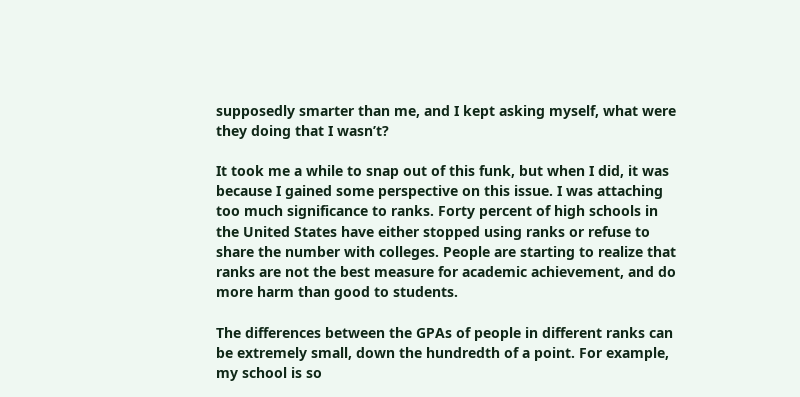supposedly smarter than me, and I kept asking myself, what were they doing that I wasn’t?

It took me a while to snap out of this funk, but when I did, it was because I gained some perspective on this issue. I was attaching too much significance to ranks. Forty percent of high schools in the United States have either stopped using ranks or refuse to share the number with colleges. People are starting to realize that ranks are not the best measure for academic achievement, and do more harm than good to students.

The differences between the GPAs of people in different ranks can be extremely small, down the hundredth of a point. For example, my school is so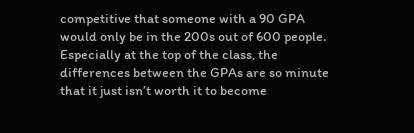competitive that someone with a 90 GPA would only be in the 200s out of 600 people. Especially at the top of the class, the differences between the GPAs are so minute that it just isn’t worth it to become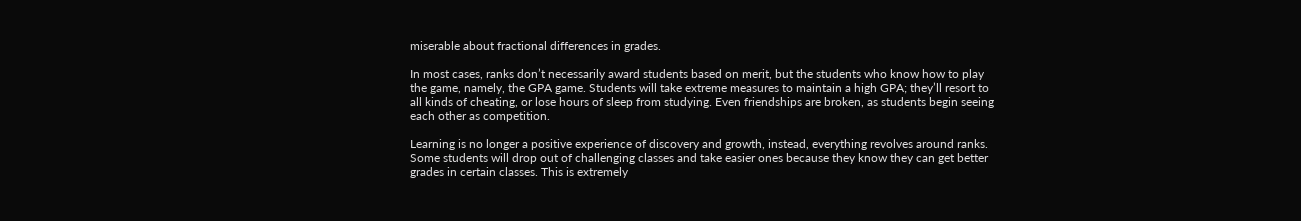miserable about fractional differences in grades.

In most cases, ranks don’t necessarily award students based on merit, but the students who know how to play the game, namely, the GPA game. Students will take extreme measures to maintain a high GPA; they’ll resort to all kinds of cheating, or lose hours of sleep from studying. Even friendships are broken, as students begin seeing each other as competition.

Learning is no longer a positive experience of discovery and growth, instead, everything revolves around ranks. Some students will drop out of challenging classes and take easier ones because they know they can get better grades in certain classes. This is extremely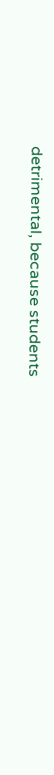detrimental, because students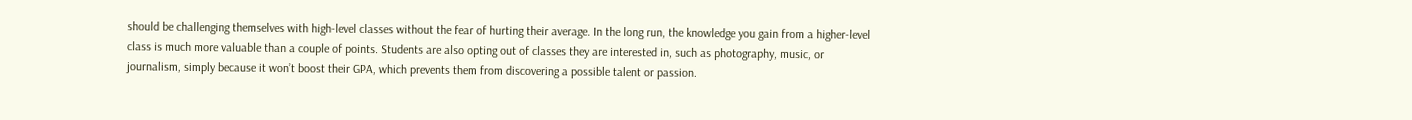should be challenging themselves with high-level classes without the fear of hurting their average. In the long run, the knowledge you gain from a higher-level class is much more valuable than a couple of points. Students are also opting out of classes they are interested in, such as photography, music, or journalism, simply because it won’t boost their GPA, which prevents them from discovering a possible talent or passion.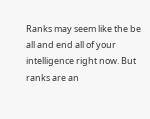Ranks may seem like the be all and end all of your intelligence right now. But ranks are an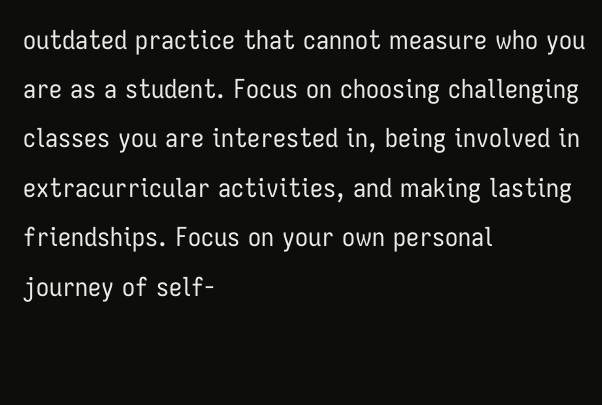outdated practice that cannot measure who you are as a student. Focus on choosing challenging classes you are interested in, being involved in extracurricular activities, and making lasting friendships. Focus on your own personal journey of self-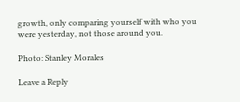growth, only comparing yourself with who you were yesterday, not those around you.

Photo: Stanley Morales

Leave a Reply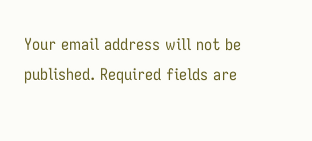Your email address will not be published. Required fields are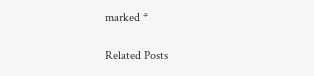marked *

Related Posts